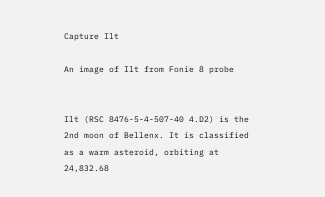Capture Ilt

An image of Ilt from Fonie 8 probe


Ilt (RSC 8476-5-4-507-40 4.D2) is the 2nd moon of Bellenx. It is classified as a warm asteroid, orbiting at 24,832.68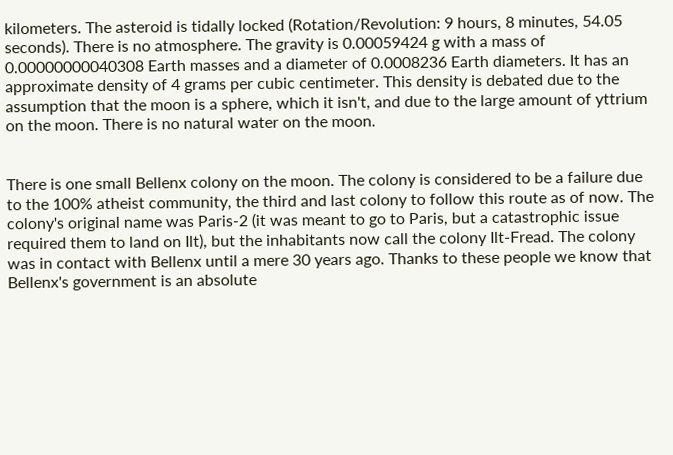kilometers. The asteroid is tidally locked (Rotation/Revolution: 9 hours, 8 minutes, 54.05 seconds). There is no atmosphere. The gravity is 0.00059424 g with a mass of 0.00000000040308 Earth masses and a diameter of 0.0008236 Earth diameters. It has an approximate density of 4 grams per cubic centimeter. This density is debated due to the assumption that the moon is a sphere, which it isn't, and due to the large amount of yttrium on the moon. There is no natural water on the moon.


There is one small Bellenx colony on the moon. The colony is considered to be a failure due to the 100% atheist community, the third and last colony to follow this route as of now. The colony's original name was Paris-2 (it was meant to go to Paris, but a catastrophic issue required them to land on Ilt), but the inhabitants now call the colony Ilt-Fread. The colony was in contact with Bellenx until a mere 30 years ago. Thanks to these people we know that Bellenx's government is an absolute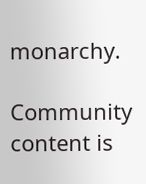monarchy.

Community content is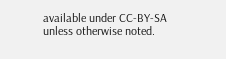available under CC-BY-SA unless otherwise noted.